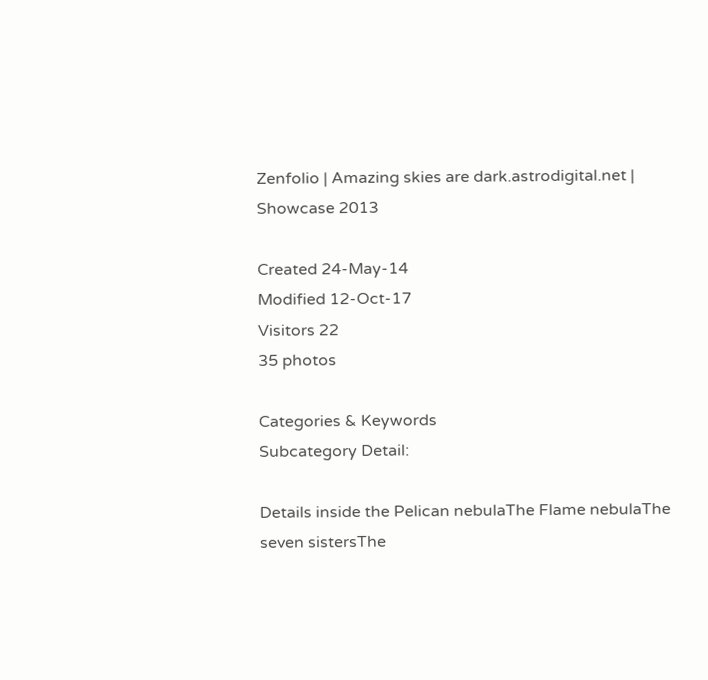Zenfolio | Amazing skies are dark.astrodigital.net | Showcase 2013

Created 24-May-14
Modified 12-Oct-17
Visitors 22
35 photos

Categories & Keywords
Subcategory Detail:

Details inside the Pelican nebulaThe Flame nebulaThe seven sistersThe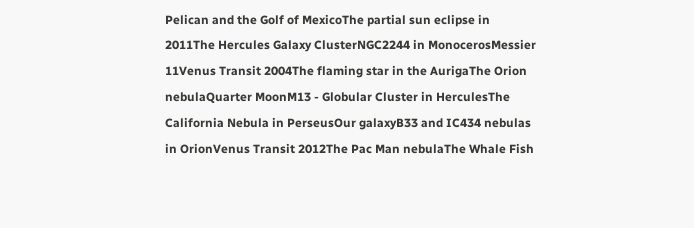Pelican and the Golf of MexicoThe partial sun eclipse in 2011The Hercules Galaxy ClusterNGC2244 in MonocerosMessier 11Venus Transit 2004The flaming star in the AurigaThe Orion nebulaQuarter MoonM13 - Globular Cluster in HerculesThe California Nebula in PerseusOur galaxyB33 and IC434 nebulas in OrionVenus Transit 2012The Pac Man nebulaThe Whale Fish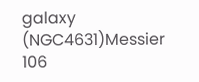galaxy (NGC4631)Messier 106